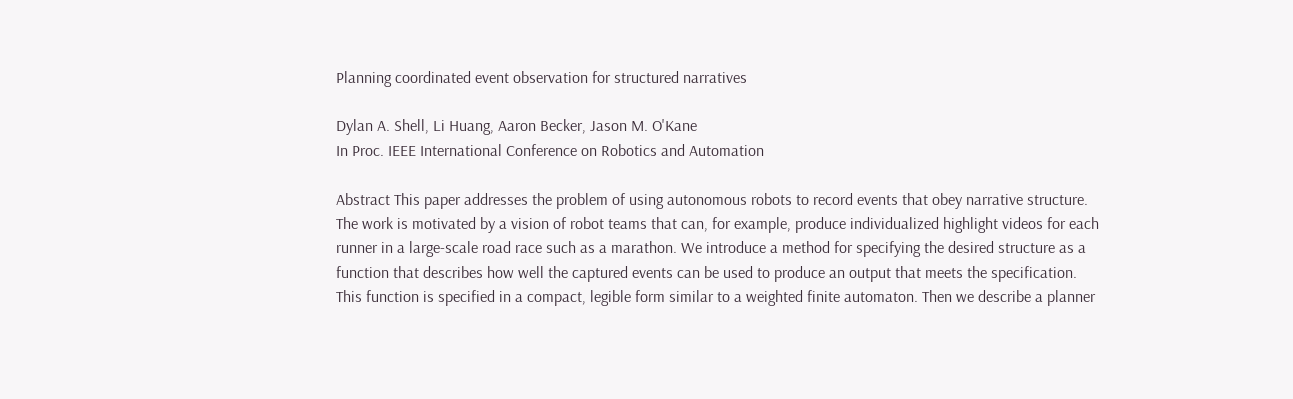Planning coordinated event observation for structured narratives

Dylan A. Shell, Li Huang, Aaron Becker, Jason M. O'Kane
In Proc. IEEE International Conference on Robotics and Automation

Abstract This paper addresses the problem of using autonomous robots to record events that obey narrative structure. The work is motivated by a vision of robot teams that can, for example, produce individualized highlight videos for each runner in a large-scale road race such as a marathon. We introduce a method for specifying the desired structure as a function that describes how well the captured events can be used to produce an output that meets the specification. This function is specified in a compact, legible form similar to a weighted finite automaton. Then we describe a planner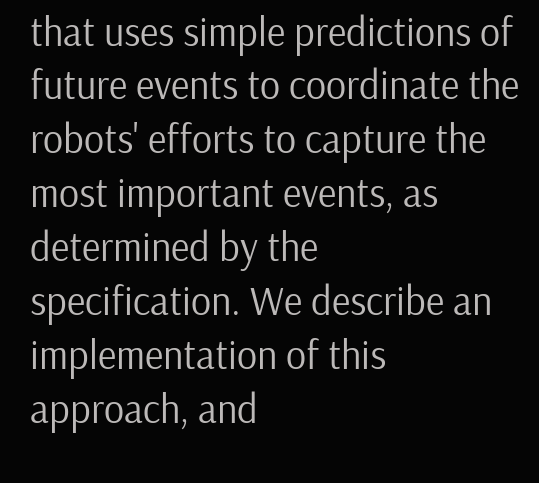that uses simple predictions of future events to coordinate the robots' efforts to capture the most important events, as determined by the specification. We describe an implementation of this approach, and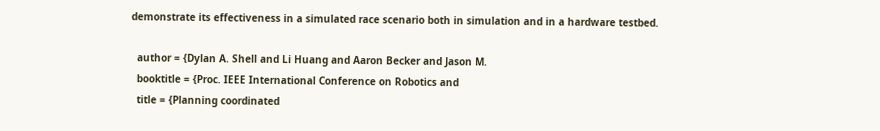demonstrate its effectiveness in a simulated race scenario both in simulation and in a hardware testbed.

  author = {Dylan A. Shell and Li Huang and Aaron Becker and Jason M.
  booktitle = {Proc. IEEE International Conference on Robotics and
  title = {Planning coordinated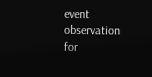event observation for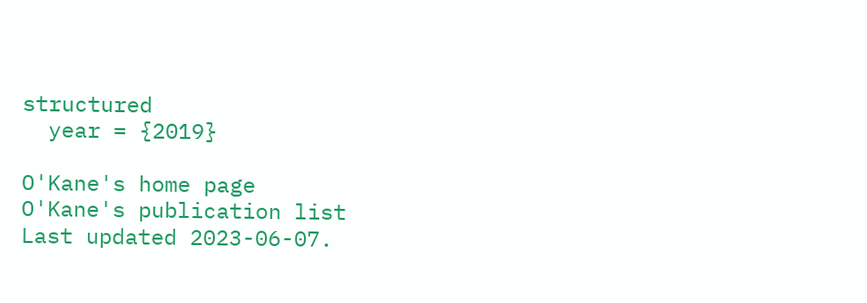structured
  year = {2019}

O'Kane's home page
O'Kane's publication list
Last updated 2023-06-07.